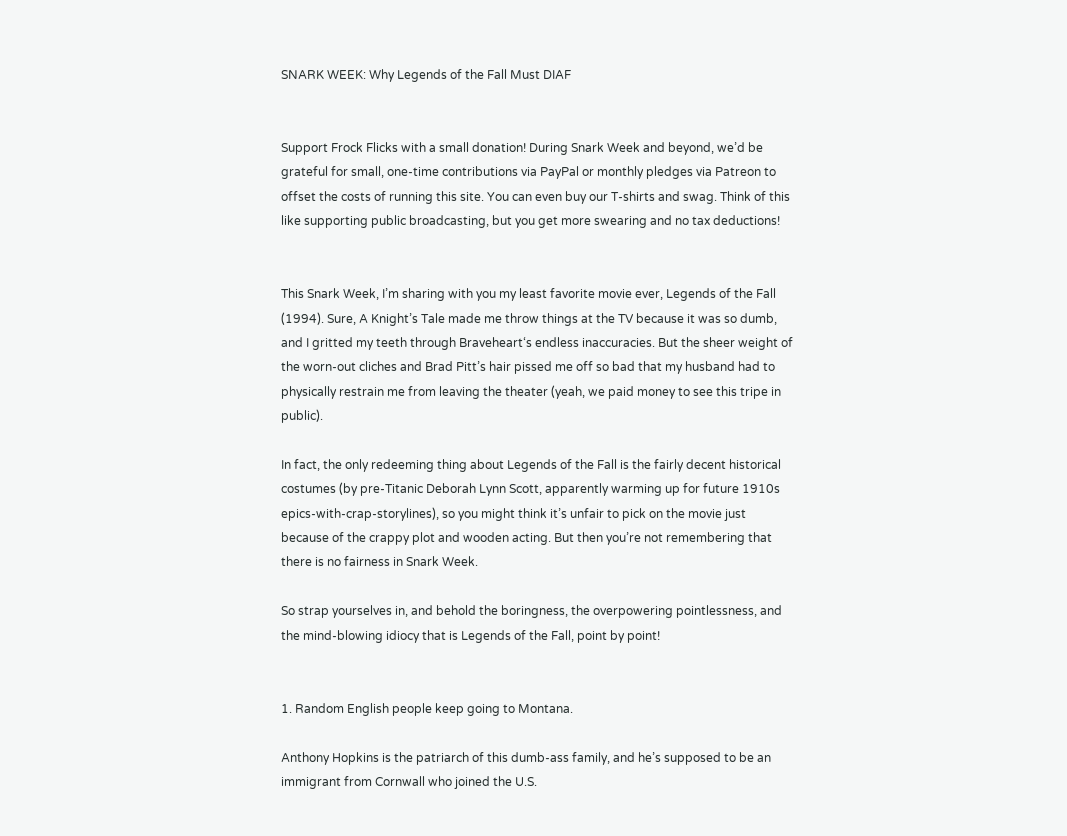SNARK WEEK: Why Legends of the Fall Must DIAF


Support Frock Flicks with a small donation! During Snark Week and beyond, we’d be grateful for small, one-time contributions via PayPal or monthly pledges via Patreon to offset the costs of running this site. You can even buy our T-shirts and swag. Think of this like supporting public broadcasting, but you get more swearing and no tax deductions!


This Snark Week, I’m sharing with you my least favorite movie ever, Legends of the Fall (1994). Sure, A Knight’s Tale made me throw things at the TV because it was so dumb, and I gritted my teeth through Braveheart‘s endless inaccuracies. But the sheer weight of the worn-out cliches and Brad Pitt’s hair pissed me off so bad that my husband had to physically restrain me from leaving the theater (yeah, we paid money to see this tripe in public).

In fact, the only redeeming thing about Legends of the Fall is the fairly decent historical costumes (by pre-Titanic Deborah Lynn Scott, apparently warming up for future 1910s epics-with-crap-storylines), so you might think it’s unfair to pick on the movie just because of the crappy plot and wooden acting. But then you’re not remembering that there is no fairness in Snark Week.

So strap yourselves in, and behold the boringness, the overpowering pointlessness, and the mind-blowing idiocy that is Legends of the Fall, point by point!


1. Random English people keep going to Montana.

Anthony Hopkins is the patriarch of this dumb-ass family, and he’s supposed to be an immigrant from Cornwall who joined the U.S.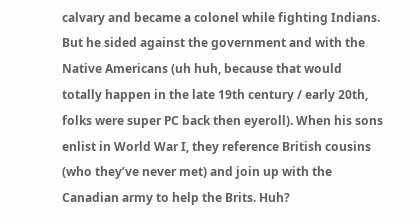calvary and became a colonel while fighting Indians. But he sided against the government and with the Native Americans (uh huh, because that would totally happen in the late 19th century / early 20th, folks were super PC back then eyeroll). When his sons enlist in World War I, they reference British cousins (who they’ve never met) and join up with the Canadian army to help the Brits. Huh?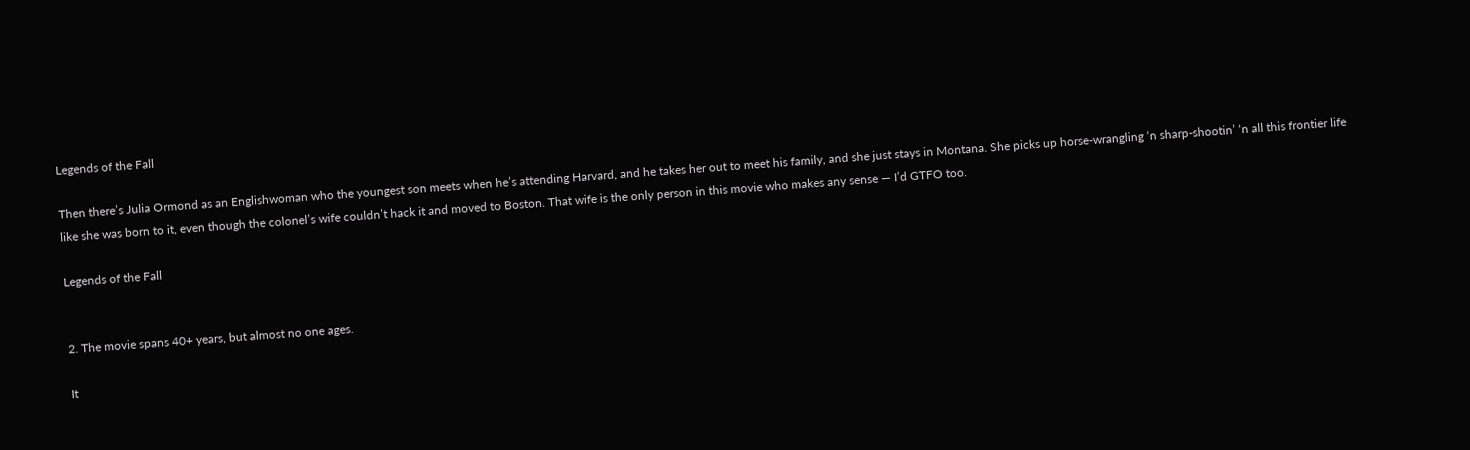Legends of the Fall

Then there’s Julia Ormond as an Englishwoman who the youngest son meets when he’s attending Harvard, and he takes her out to meet his family, and she just stays in Montana. She picks up horse-wrangling ‘n sharp-shootin’ ‘n all this frontier life like she was born to it, even though the colonel’s wife couldn’t hack it and moved to Boston. That wife is the only person in this movie who makes any sense — I’d GTFO too.

Legends of the Fall


2. The movie spans 40+ years, but almost no one ages.

It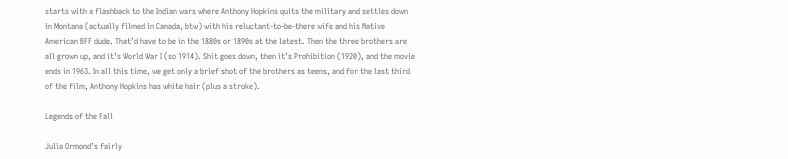starts with a flashback to the Indian wars where Anthony Hopkins quits the military and settles down in Montana (actually filmed in Canada, btw) with his reluctant-to-be-there wife and his Native American BFF dude. That’d have to be in the 1880s or 1890s at the latest. Then the three brothers are all grown up, and it’s World War I (so 1914). Shit goes down, then it’s Prohibition (1920), and the movie ends in 1963. In all this time, we get only a brief shot of the brothers as teens, and for the last third of the film, Anthony Hopkins has white hair (plus a stroke).

Legends of the Fall

Julia Ormond’s fairly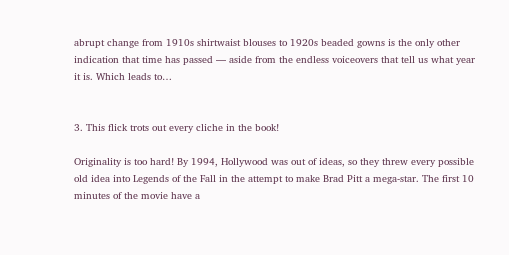abrupt change from 1910s shirtwaist blouses to 1920s beaded gowns is the only other indication that time has passed — aside from the endless voiceovers that tell us what year it is. Which leads to…


3. This flick trots out every cliche in the book!

Originality is too hard! By 1994, Hollywood was out of ideas, so they threw every possible old idea into Legends of the Fall in the attempt to make Brad Pitt a mega-star. The first 10 minutes of the movie have a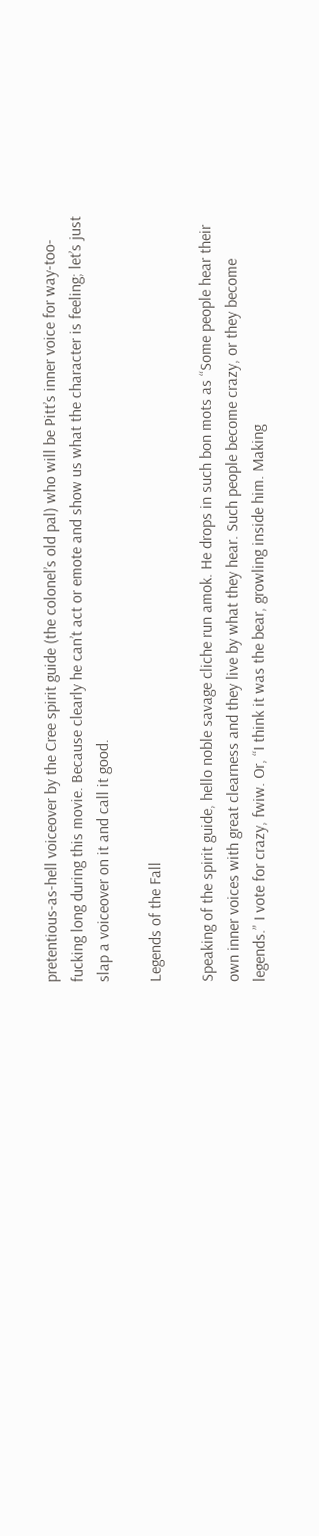pretentious-as-hell voiceover by the Cree spirit guide (the colonel’s old pal) who will be Pitt’s inner voice for way-too-fucking long during this movie. Because clearly he can’t act or emote and show us what the character is feeling; let’s just slap a voiceover on it and call it good.

Legends of the Fall

Speaking of the spirit guide, hello noble savage cliche run amok. He drops in such bon mots as “Some people hear their own inner voices with great clearness and they live by what they hear. Such people become crazy, or they become legends.” I vote for crazy, fwiw. Or, “I think it was the bear, growling inside him. Making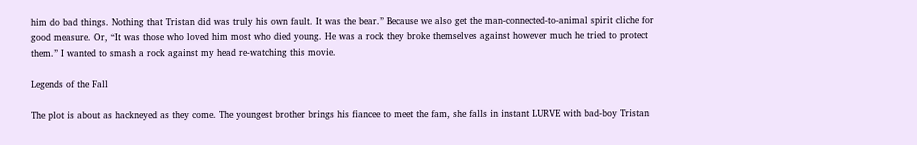him do bad things. Nothing that Tristan did was truly his own fault. It was the bear.” Because we also get the man-connected-to-animal spirit cliche for good measure. Or, “It was those who loved him most who died young. He was a rock they broke themselves against however much he tried to protect them.” I wanted to smash a rock against my head re-watching this movie.

Legends of the Fall

The plot is about as hackneyed as they come. The youngest brother brings his fiancee to meet the fam, she falls in instant LURVE with bad-boy Tristan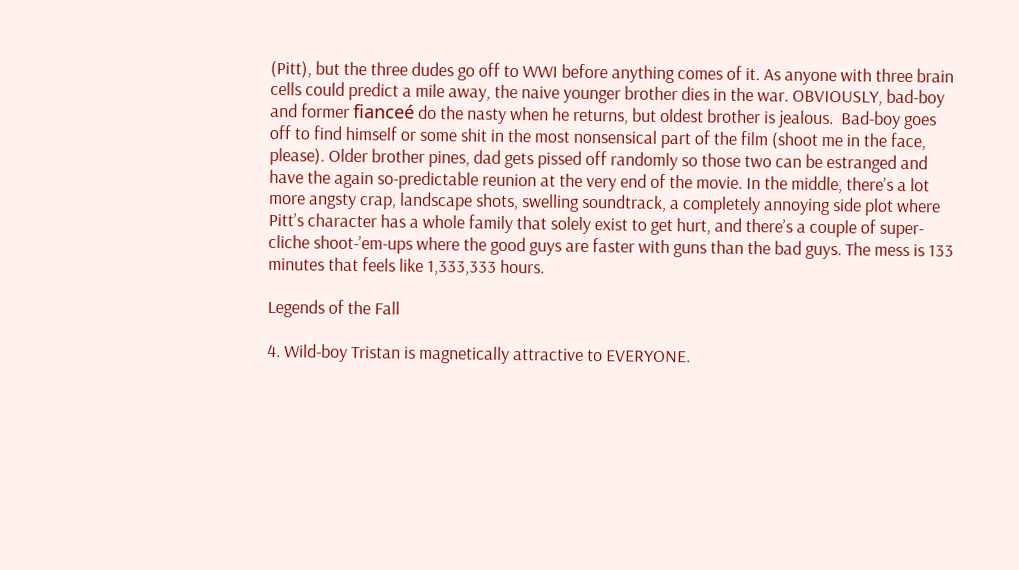(Pitt), but the three dudes go off to WWI before anything comes of it. As anyone with three brain cells could predict a mile away, the naive younger brother dies in the war. OBVIOUSLY, bad-boy and former fianceé do the nasty when he returns, but oldest brother is jealous.  Bad-boy goes off to find himself or some shit in the most nonsensical part of the film (shoot me in the face, please). Older brother pines, dad gets pissed off randomly so those two can be estranged and have the again so-predictable reunion at the very end of the movie. In the middle, there’s a lot more angsty crap, landscape shots, swelling soundtrack, a completely annoying side plot where Pitt’s character has a whole family that solely exist to get hurt, and there’s a couple of super-cliche shoot-’em-ups where the good guys are faster with guns than the bad guys. The mess is 133 minutes that feels like 1,333,333 hours.

Legends of the Fall

4. Wild-boy Tristan is magnetically attractive to EVERYONE.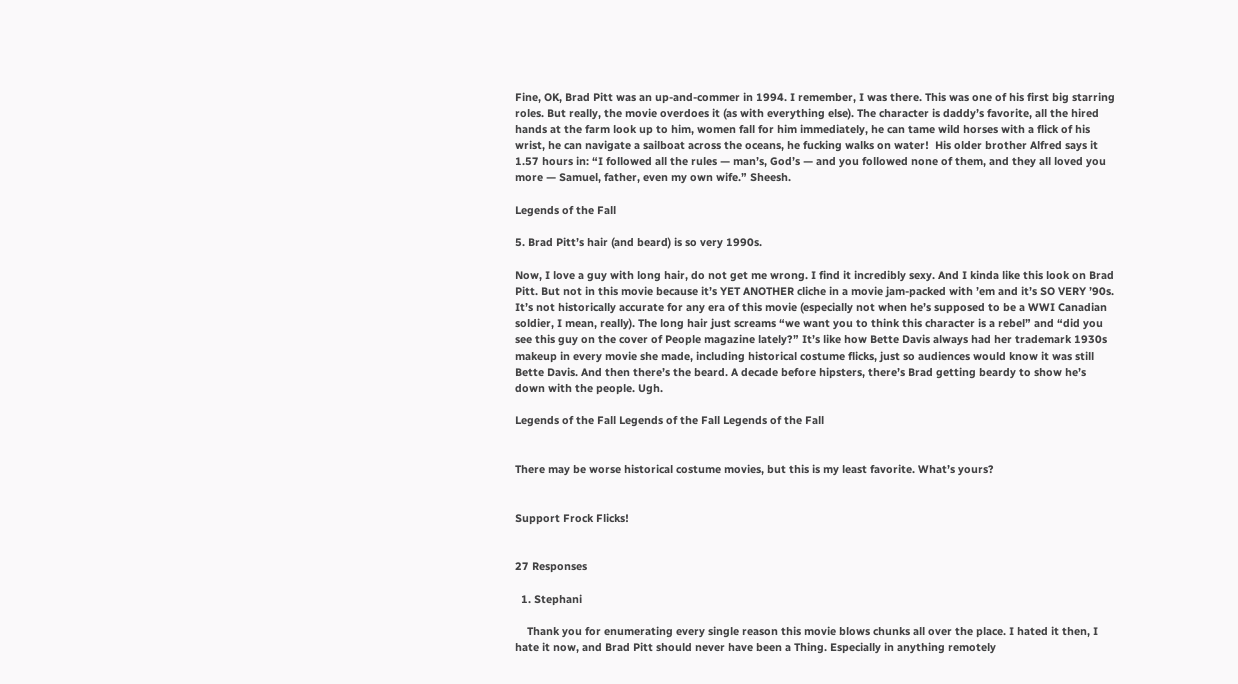Fine, OK, Brad Pitt was an up-and-commer in 1994. I remember, I was there. This was one of his first big starring roles. But really, the movie overdoes it (as with everything else). The character is daddy’s favorite, all the hired hands at the farm look up to him, women fall for him immediately, he can tame wild horses with a flick of his wrist, he can navigate a sailboat across the oceans, he fucking walks on water!  His older brother Alfred says it 1.57 hours in: “I followed all the rules — man’s, God’s — and you followed none of them, and they all loved you more — Samuel, father, even my own wife.” Sheesh.

Legends of the Fall

5. Brad Pitt’s hair (and beard) is so very 1990s.

Now, I love a guy with long hair, do not get me wrong. I find it incredibly sexy. And I kinda like this look on Brad Pitt. But not in this movie because it’s YET ANOTHER cliche in a movie jam-packed with ’em and it’s SO VERY ’90s. It’s not historically accurate for any era of this movie (especially not when he’s supposed to be a WWI Canadian soldier, I mean, really). The long hair just screams “we want you to think this character is a rebel” and “did you see this guy on the cover of People magazine lately?” It’s like how Bette Davis always had her trademark 1930s makeup in every movie she made, including historical costume flicks, just so audiences would know it was still Bette Davis. And then there’s the beard. A decade before hipsters, there’s Brad getting beardy to show he’s down with the people. Ugh.

Legends of the Fall Legends of the Fall Legends of the Fall


There may be worse historical costume movies, but this is my least favorite. What’s yours?


Support Frock Flicks!


27 Responses

  1. Stephani

    Thank you for enumerating every single reason this movie blows chunks all over the place. I hated it then, I hate it now, and Brad Pitt should never have been a Thing. Especially in anything remotely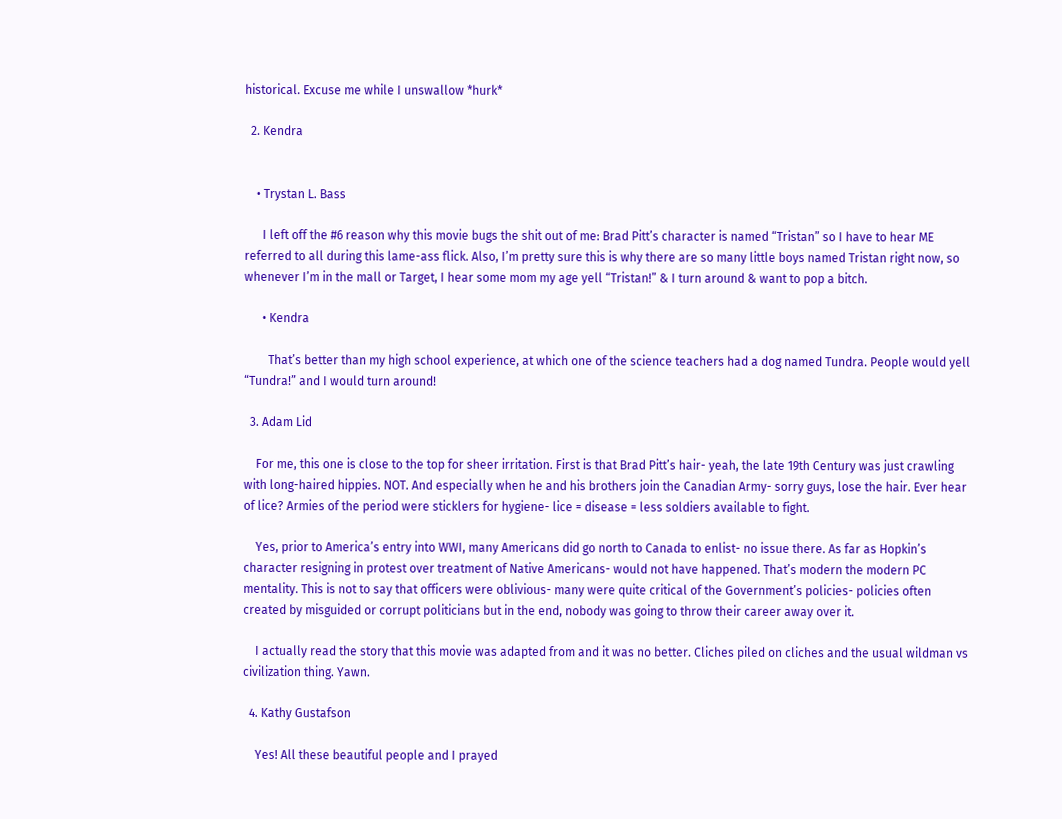historical. Excuse me while I unswallow *hurk*

  2. Kendra


    • Trystan L. Bass

      I left off the #6 reason why this movie bugs the shit out of me: Brad Pitt’s character is named “Tristan” so I have to hear ME referred to all during this lame-ass flick. Also, I’m pretty sure this is why there are so many little boys named Tristan right now, so whenever I’m in the mall or Target, I hear some mom my age yell “Tristan!” & I turn around & want to pop a bitch.

      • Kendra

        That’s better than my high school experience, at which one of the science teachers had a dog named Tundra. People would yell “Tundra!” and I would turn around!

  3. Adam Lid

    For me, this one is close to the top for sheer irritation. First is that Brad Pitt’s hair- yeah, the late 19th Century was just crawling with long-haired hippies. NOT. And especially when he and his brothers join the Canadian Army- sorry guys, lose the hair. Ever hear of lice? Armies of the period were sticklers for hygiene- lice = disease = less soldiers available to fight.

    Yes, prior to America’s entry into WWI, many Americans did go north to Canada to enlist- no issue there. As far as Hopkin’s character resigning in protest over treatment of Native Americans- would not have happened. That’s modern the modern PC mentality. This is not to say that officers were oblivious- many were quite critical of the Government’s policies- policies often created by misguided or corrupt politicians but in the end, nobody was going to throw their career away over it.

    I actually read the story that this movie was adapted from and it was no better. Cliches piled on cliches and the usual wildman vs civilization thing. Yawn.

  4. Kathy Gustafson

    Yes! All these beautiful people and I prayed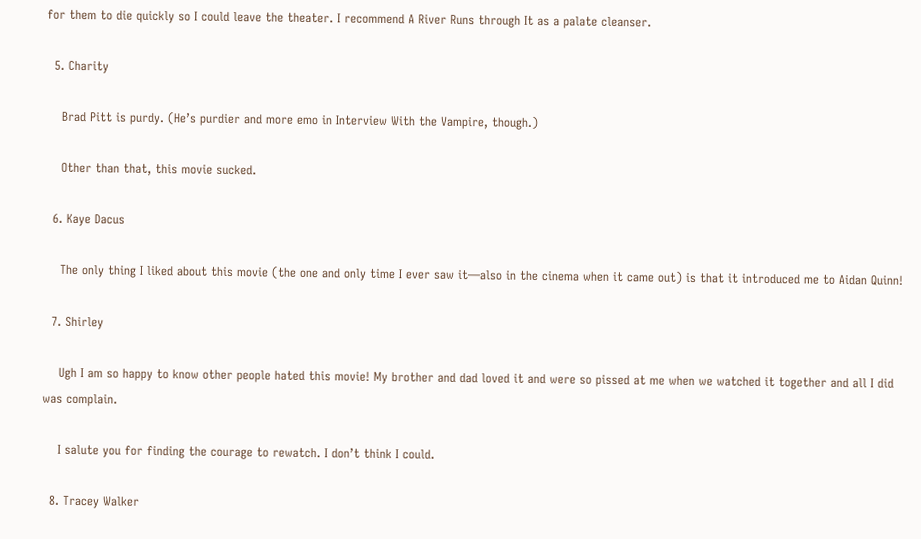for them to die quickly so I could leave the theater. I recommend A River Runs through It as a palate cleanser.

  5. Charity

    Brad Pitt is purdy. (He’s purdier and more emo in Interview With the Vampire, though.)

    Other than that, this movie sucked.

  6. Kaye Dacus

    The only thing I liked about this movie (the one and only time I ever saw it—also in the cinema when it came out) is that it introduced me to Aidan Quinn!

  7. Shirley

    Ugh I am so happy to know other people hated this movie! My brother and dad loved it and were so pissed at me when we watched it together and all I did was complain.

    I salute you for finding the courage to rewatch. I don’t think I could.

  8. Tracey Walker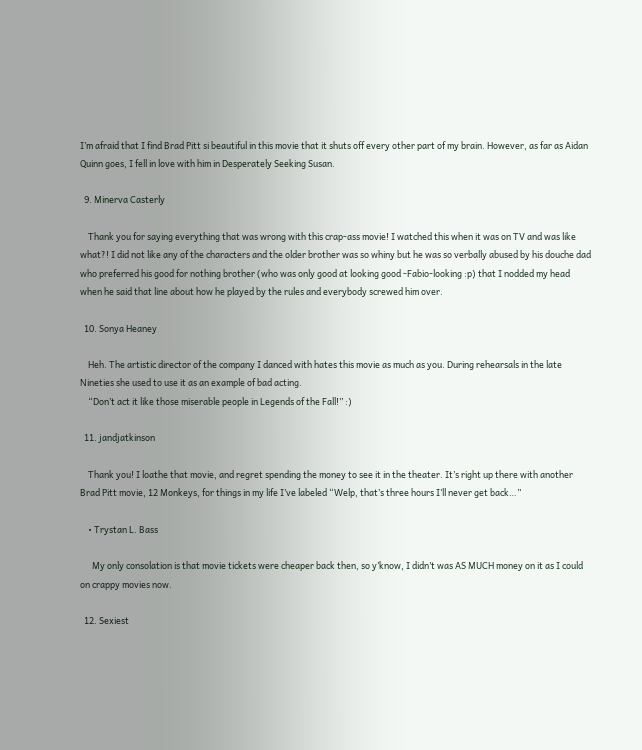I’m afraid that I find Brad Pitt si beautiful in this movie that it shuts off every other part of my brain. However, as far as Aidan Quinn goes, I fell in love with him in Desperately Seeking Susan.

  9. Minerva Casterly

    Thank you for saying everything that was wrong with this crap-ass movie! I watched this when it was on TV and was like what?! I did not like any of the characters and the older brother was so whiny but he was so verbally abused by his douche dad who preferred his good for nothing brother (who was only good at looking good -Fabio-looking :p) that I nodded my head when he said that line about how he played by the rules and everybody screwed him over.

  10. Sonya Heaney

    Heh. The artistic director of the company I danced with hates this movie as much as you. During rehearsals in the late Nineties she used to use it as an example of bad acting.
    “Don’t act it like those miserable people in Legends of the Fall!” :)

  11. jandjatkinson

    Thank you! I loathe that movie, and regret spending the money to see it in the theater. It’s right up there with another Brad Pitt movie, 12 Monkeys, for things in my life I’ve labeled “Welp, that’s three hours I’ll never get back…”

    • Trystan L. Bass

      My only consolation is that movie tickets were cheaper back then, so y’know, I didn’t was AS MUCH money on it as I could on crappy movies now.

  12. Sexiest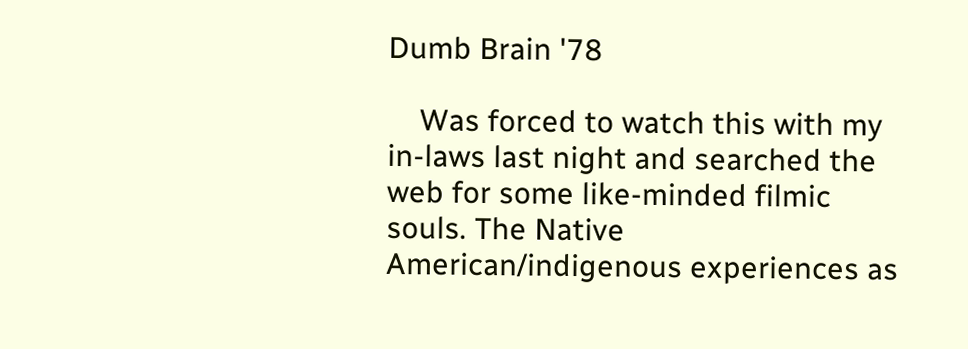Dumb Brain '78

    Was forced to watch this with my in-laws last night and searched the web for some like-minded filmic souls. The Native American/indigenous experiences as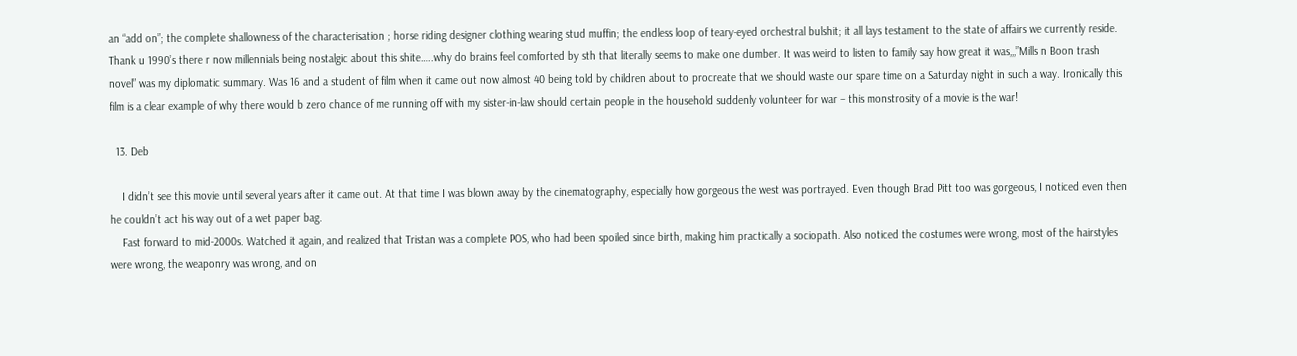an “add on”; the complete shallowness of the characterisation ; horse riding designer clothing wearing stud muffin; the endless loop of teary-eyed orchestral bulshit; it all lays testament to the state of affairs we currently reside. Thank u 1990’s there r now millennials being nostalgic about this shite…..why do brains feel comforted by sth that literally seems to make one dumber. It was weird to listen to family say how great it was,,,”Mills n Boon trash novel” was my diplomatic summary. Was 16 and a student of film when it came out now almost 40 being told by children about to procreate that we should waste our spare time on a Saturday night in such a way. Ironically this film is a clear example of why there would b zero chance of me running off with my sister-in-law should certain people in the household suddenly volunteer for war – this monstrosity of a movie is the war!

  13. Deb

    I didn’t see this movie until several years after it came out. At that time I was blown away by the cinematography, especially how gorgeous the west was portrayed. Even though Brad Pitt too was gorgeous, I noticed even then he couldn’t act his way out of a wet paper bag.
    Fast forward to mid-2000s. Watched it again, and realized that Tristan was a complete POS, who had been spoiled since birth, making him practically a sociopath. Also noticed the costumes were wrong, most of the hairstyles were wrong, the weaponry was wrong, and on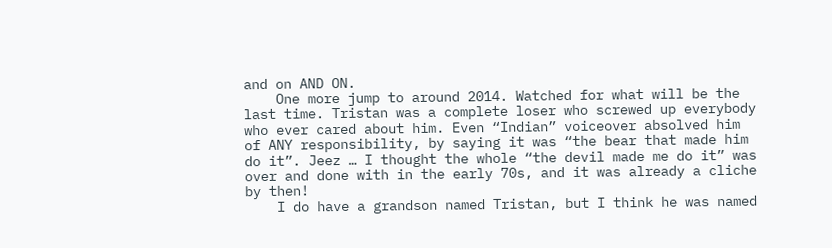and on AND ON.
    One more jump to around 2014. Watched for what will be the last time. Tristan was a complete loser who screwed up everybody who ever cared about him. Even “Indian” voiceover absolved him of ANY responsibility, by saying it was “the bear that made him do it”. Jeez … I thought the whole “the devil made me do it” was over and done with in the early 70s, and it was already a cliche by then!
    I do have a grandson named Tristan, but I think he was named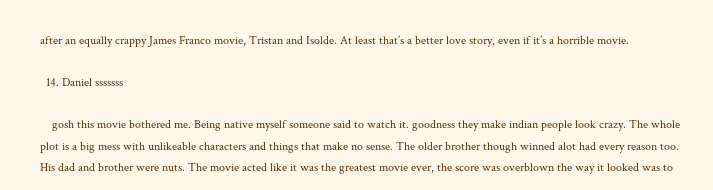after an equally crappy James Franco movie, Tristan and Isolde. At least that’s a better love story, even if it’s a horrible movie.

  14. Daniel sssssss

    gosh this movie bothered me. Being native myself someone said to watch it. goodness they make indian people look crazy. The whole plot is a big mess with unlikeable characters and things that make no sense. The older brother though winned alot had every reason too. His dad and brother were nuts. The movie acted like it was the greatest movie ever, the score was overblown the way it looked was to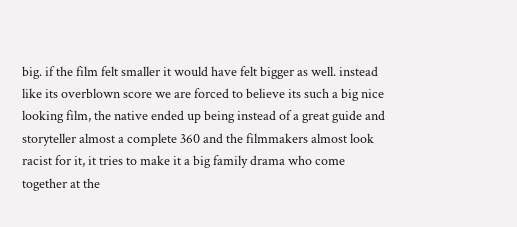big. if the film felt smaller it would have felt bigger as well. instead like its overblown score we are forced to believe its such a big nice looking film, the native ended up being instead of a great guide and storyteller almost a complete 360 and the filmmakers almost look racist for it, it tries to make it a big family drama who come together at the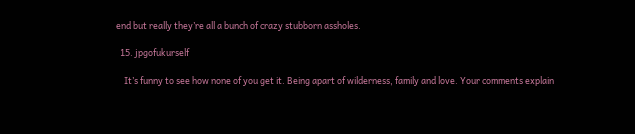end but really they’re all a bunch of crazy stubborn assholes.

  15. jpgofukurself

    It’s funny to see how none of you get it. Being apart of wilderness, family and love. Your comments explain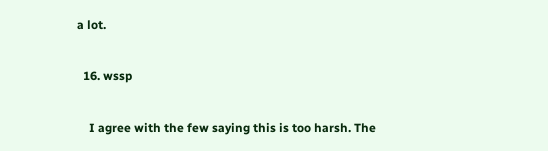a lot.

  16. wssp

    I agree with the few saying this is too harsh. The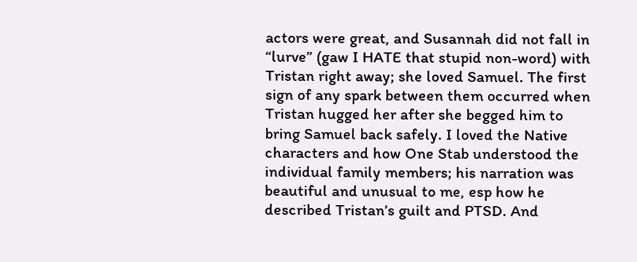actors were great, and Susannah did not fall in “lurve” (gaw I HATE that stupid non-word) with Tristan right away; she loved Samuel. The first sign of any spark between them occurred when Tristan hugged her after she begged him to bring Samuel back safely. I loved the Native characters and how One Stab understood the individual family members; his narration was beautiful and unusual to me, esp how he described Tristan’s guilt and PTSD. And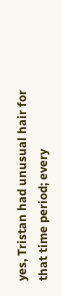yes, Tristan had unusual hair for that time period; every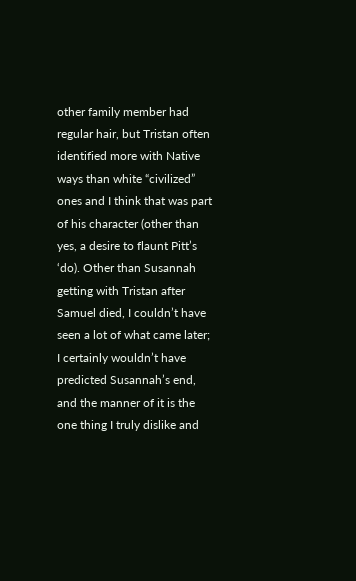other family member had regular hair, but Tristan often identified more with Native ways than white “civilized” ones and I think that was part of his character (other than yes, a desire to flaunt Pitt’s ‘do). Other than Susannah getting with Tristan after Samuel died, I couldn’t have seen a lot of what came later; I certainly wouldn’t have predicted Susannah’s end, and the manner of it is the one thing I truly dislike and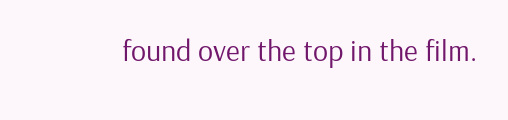found over the top in the film.